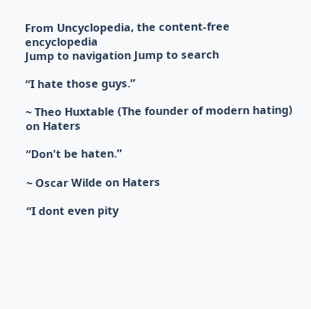From Uncyclopedia, the content-free encyclopedia
Jump to navigation Jump to search

“I hate those guys.”

~ Theo Huxtable (The founder of modern hating) on Haters

“Don't be haten.”

~ Oscar Wilde on Haters

“I dont even pity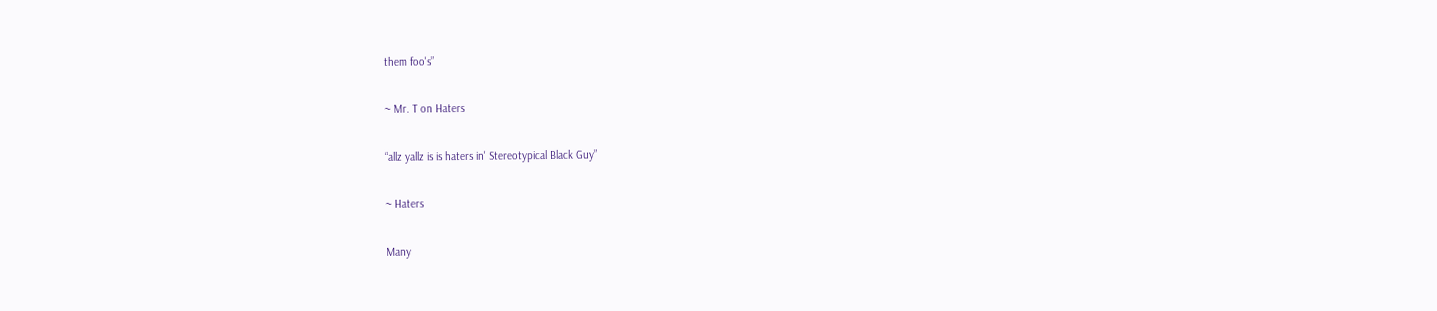them foo's”

~ Mr. T on Haters

“allz yallz is is haters in' Stereotypical Black Guy”

~ Haters

Many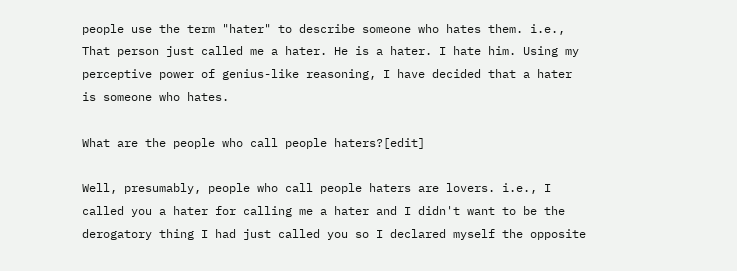people use the term "hater" to describe someone who hates them. i.e., That person just called me a hater. He is a hater. I hate him. Using my perceptive power of genius-like reasoning, I have decided that a hater is someone who hates.

What are the people who call people haters?[edit]

Well, presumably, people who call people haters are lovers. i.e., I called you a hater for calling me a hater and I didn't want to be the derogatory thing I had just called you so I declared myself the opposite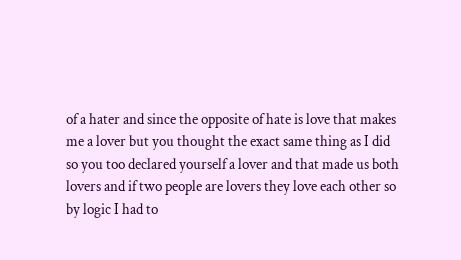of a hater and since the opposite of hate is love that makes me a lover but you thought the exact same thing as I did so you too declared yourself a lover and that made us both lovers and if two people are lovers they love each other so by logic I had to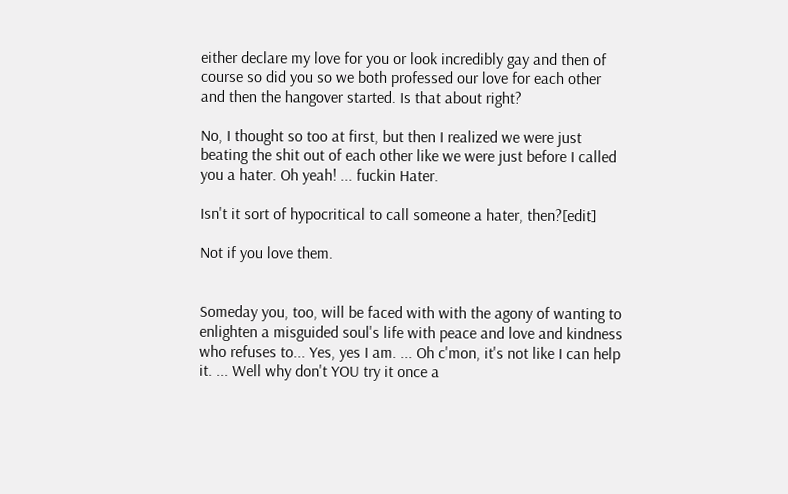either declare my love for you or look incredibly gay and then of course so did you so we both professed our love for each other and then the hangover started. Is that about right?

No, I thought so too at first, but then I realized we were just beating the shit out of each other like we were just before I called you a hater. Oh yeah! ... fuckin Hater.

Isn't it sort of hypocritical to call someone a hater, then?[edit]

Not if you love them.


Someday you, too, will be faced with with the agony of wanting to enlighten a misguided soul's life with peace and love and kindness who refuses to... Yes, yes I am. ... Oh c'mon, it's not like I can help it. ... Well why don't YOU try it once a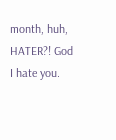month, huh, HATER?! God I hate you.